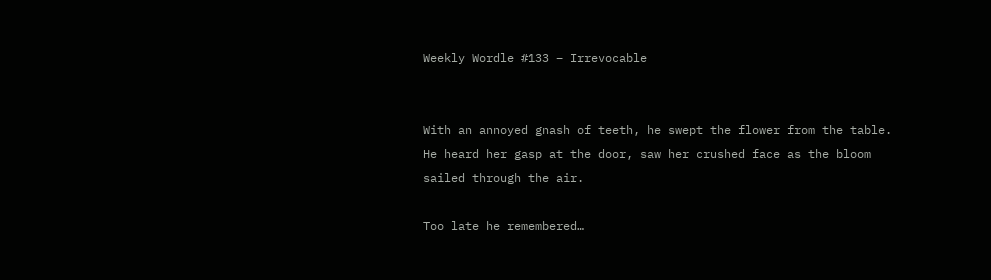Weekly Wordle #133 – Irrevocable


With an annoyed gnash of teeth, he swept the flower from the table. He heard her gasp at the door, saw her crushed face as the bloom sailed through the air.

Too late he remembered…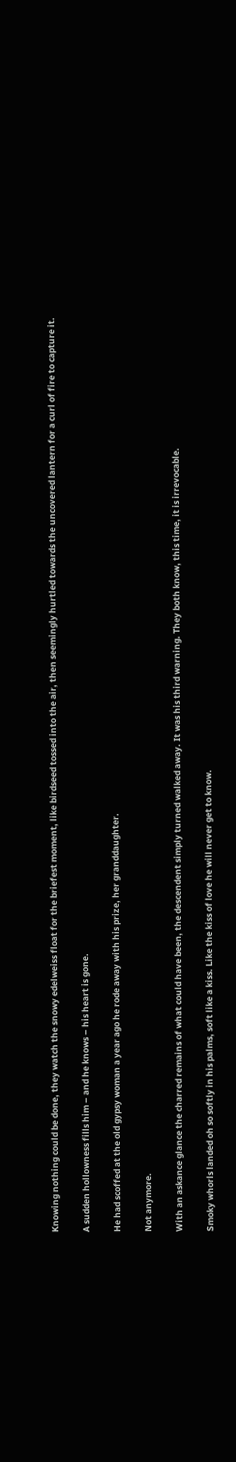Knowing nothing could be done, they watch the snowy edelweiss float for the briefest moment, like birdseed tossed into the air, then seemingly hurtled towards the uncovered lantern for a curl of fire to capture it.

A sudden hollowness fills him – and he knows – his heart is gone.

He had scoffed at the old gypsy woman a year ago he rode away with his prize, her granddaughter.

Not anymore.

With an askance glance the charred remains of what could have been, the descendent simply turned walked away. It was his third warning. They both know, this time, it is irrevocable.

Smoky whorls landed oh so softly in his palms, soft like a kiss. Like the kiss of love he will never get to know.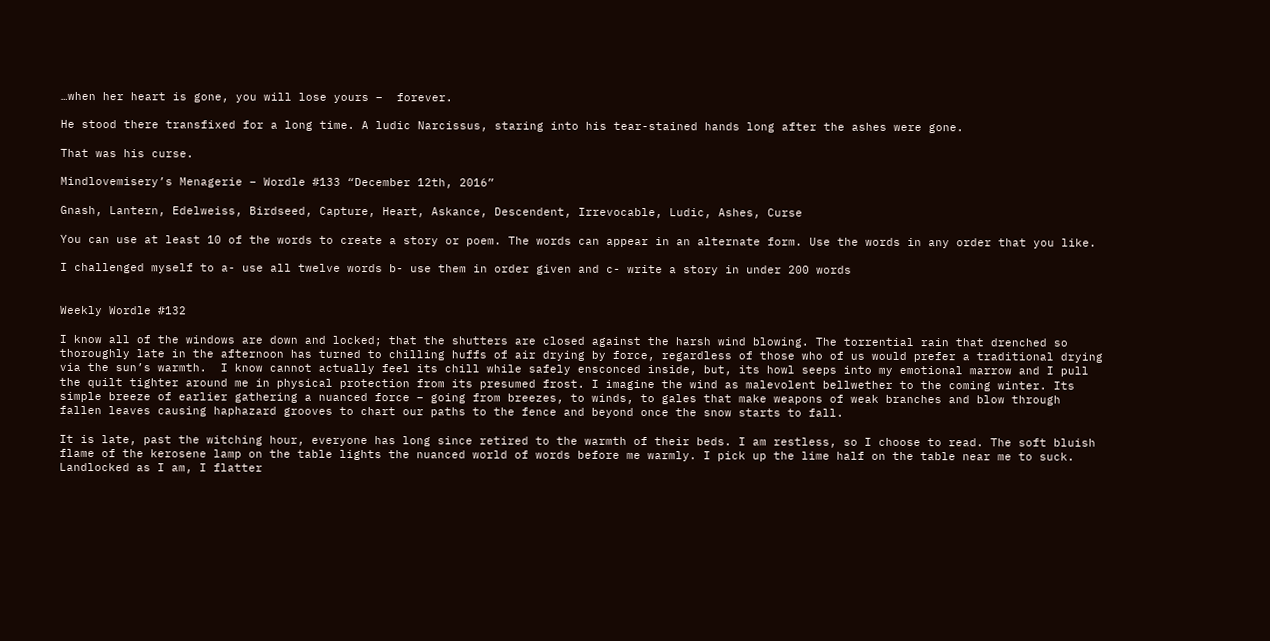…when her heart is gone, you will lose yours –  forever.

He stood there transfixed for a long time. A ludic Narcissus, staring into his tear-stained hands long after the ashes were gone.

That was his curse.

Mindlovemisery’s Menagerie – Wordle #133 “December 12th, 2016”

Gnash, Lantern, Edelweiss, Birdseed, Capture, Heart, Askance, Descendent, Irrevocable, Ludic, Ashes, Curse

You can use at least 10 of the words to create a story or poem. The words can appear in an alternate form. Use the words in any order that you like.

I challenged myself to a- use all twelve words b- use them in order given and c- write a story in under 200 words


Weekly Wordle #132

I know all of the windows are down and locked; that the shutters are closed against the harsh wind blowing. The torrential rain that drenched so thoroughly late in the afternoon has turned to chilling huffs of air drying by force, regardless of those who of us would prefer a traditional drying via the sun’s warmth.  I know cannot actually feel its chill while safely ensconced inside, but, its howl seeps into my emotional marrow and I pull the quilt tighter around me in physical protection from its presumed frost. I imagine the wind as malevolent bellwether to the coming winter. Its simple breeze of earlier gathering a nuanced force – going from breezes, to winds, to gales that make weapons of weak branches and blow through fallen leaves causing haphazard grooves to chart our paths to the fence and beyond once the snow starts to fall.

It is late, past the witching hour, everyone has long since retired to the warmth of their beds. I am restless, so I choose to read. The soft bluish flame of the kerosene lamp on the table lights the nuanced world of words before me warmly. I pick up the lime half on the table near me to suck. Landlocked as I am, I flatter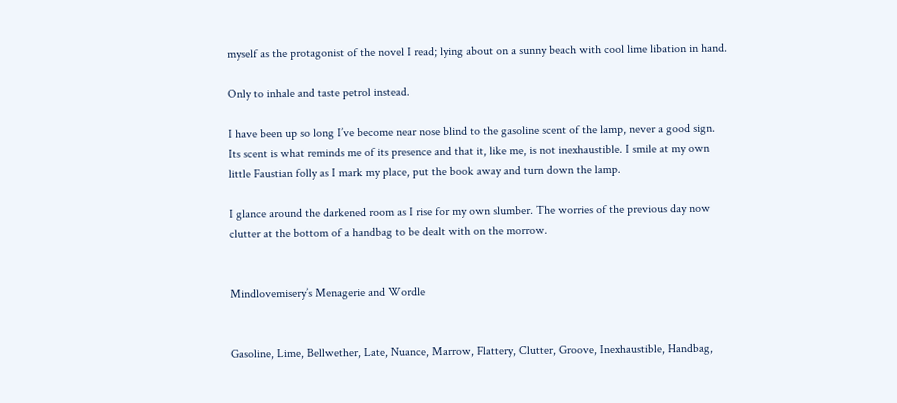myself as the protagonist of the novel I read; lying about on a sunny beach with cool lime libation in hand.

Only to inhale and taste petrol instead.

I have been up so long I’ve become near nose blind to the gasoline scent of the lamp, never a good sign. Its scent is what reminds me of its presence and that it, like me, is not inexhaustible. I smile at my own little Faustian folly as I mark my place, put the book away and turn down the lamp.

I glance around the darkened room as I rise for my own slumber. The worries of the previous day now clutter at the bottom of a handbag to be dealt with on the morrow.


Mindlovemisery’s Menagerie and Wordle


Gasoline, Lime, Bellwether, Late, Nuance, Marrow, Flattery, Clutter, Groove, Inexhaustible, Handbag,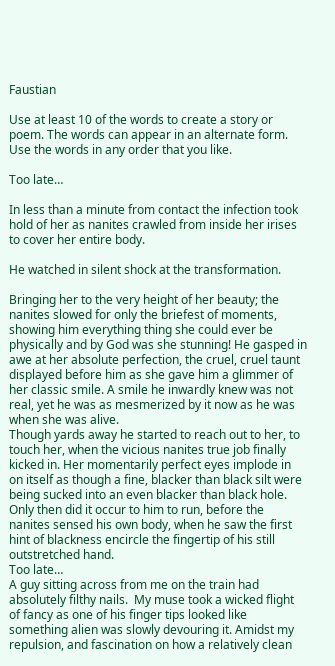Faustian

Use at least 10 of the words to create a story or poem. The words can appear in an alternate form. Use the words in any order that you like.

Too late…

In less than a minute from contact the infection took hold of her as nanites crawled from inside her irises to cover her entire body.

He watched in silent shock at the transformation.

Bringing her to the very height of her beauty; the nanites slowed for only the briefest of moments, showing him everything thing she could ever be physically and by God was she stunning! He gasped in awe at her absolute perfection, the cruel, cruel taunt displayed before him as she gave him a glimmer of her classic smile. A smile he inwardly knew was not real, yet he was as mesmerized by it now as he was when she was alive.
Though yards away he started to reach out to her, to touch her, when the vicious nanites true job finally kicked in. Her momentarily perfect eyes implode in on itself as though a fine, blacker than black silt were being sucked into an even blacker than black hole.
Only then did it occur to him to run, before the nanites sensed his own body, when he saw the first hint of blackness encircle the fingertip of his still outstretched hand.
Too late…
A guy sitting across from me on the train had absolutely filthy nails.  My muse took a wicked flight of fancy as one of his finger tips looked like something alien was slowly devouring it. Amidst my repulsion, and fascination on how a relatively clean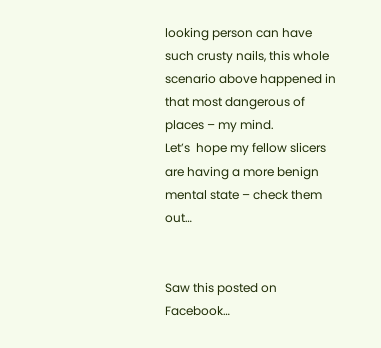looking person can have such crusty nails, this whole scenario above happened in that most dangerous of places – my mind.
Let’s  hope my fellow slicers are having a more benign mental state – check them out…


Saw this posted on Facebook…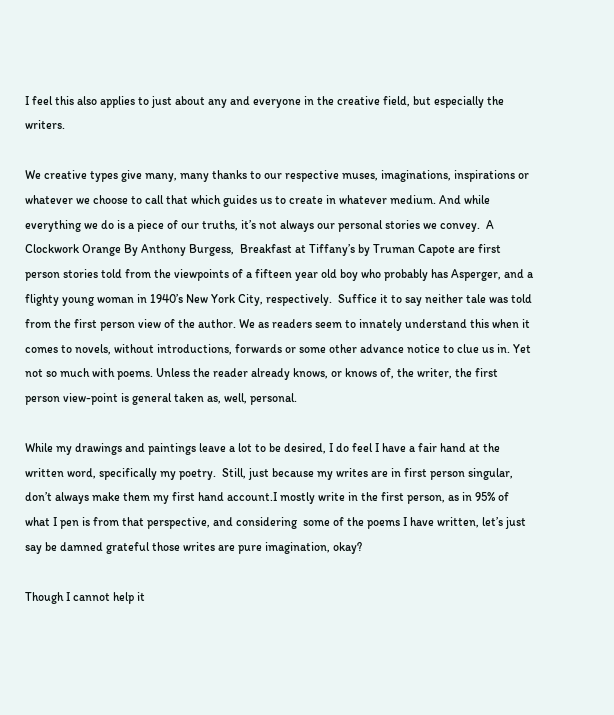I feel this also applies to just about any and everyone in the creative field, but especially the writers.

We creative types give many, many thanks to our respective muses, imaginations, inspirations or whatever we choose to call that which guides us to create in whatever medium. And while everything we do is a piece of our truths, it’s not always our personal stories we convey.  A Clockwork Orange By Anthony Burgess,  Breakfast at Tiffany’s by Truman Capote are first person stories told from the viewpoints of a fifteen year old boy who probably has Asperger, and a flighty young woman in 1940’s New York City, respectively.  Suffice it to say neither tale was told from the first person view of the author. We as readers seem to innately understand this when it comes to novels, without introductions, forwards or some other advance notice to clue us in. Yet not so much with poems. Unless the reader already knows, or knows of, the writer, the first person view-point is general taken as, well, personal.

While my drawings and paintings leave a lot to be desired, I do feel I have a fair hand at the written word, specifically my poetry.  Still, just because my writes are in first person singular, don’t always make them my first hand account.I mostly write in the first person, as in 95% of what I pen is from that perspective, and considering  some of the poems I have written, let’s just say be damned grateful those writes are pure imagination, okay?

Though I cannot help it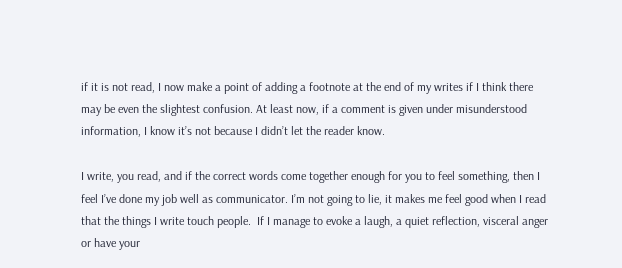if it is not read, I now make a point of adding a footnote at the end of my writes if I think there may be even the slightest confusion. At least now, if a comment is given under misunderstood information, I know it’s not because I didn’t let the reader know.

I write, you read, and if the correct words come together enough for you to feel something, then I feel I’ve done my job well as communicator. I’m not going to lie, it makes me feel good when I read that the things I write touch people.  If I manage to evoke a laugh, a quiet reflection, visceral anger or have your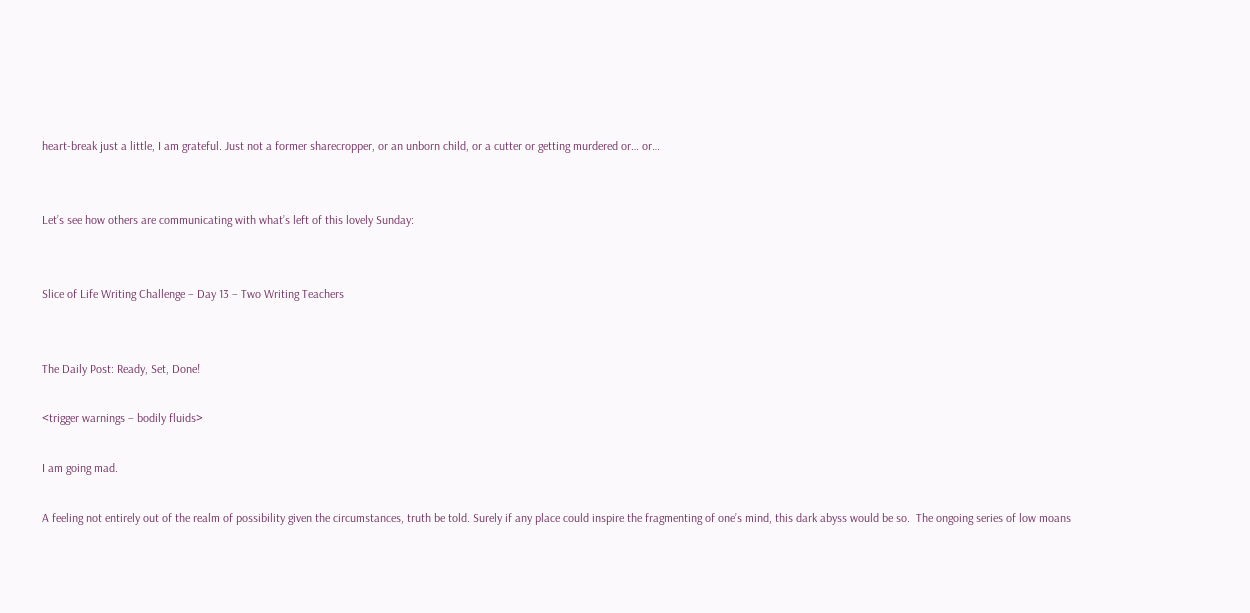heart-break just a little, I am grateful. Just not a former sharecropper, or an unborn child, or a cutter or getting murdered or… or…


Let’s see how others are communicating with what’s left of this lovely Sunday:


Slice of Life Writing Challenge – Day 13 – Two Writing Teachers


The Daily Post: Ready, Set, Done!

<trigger warnings – bodily fluids>

I am going mad.

A feeling not entirely out of the realm of possibility given the circumstances, truth be told. Surely if any place could inspire the fragmenting of one’s mind, this dark abyss would be so.  The ongoing series of low moans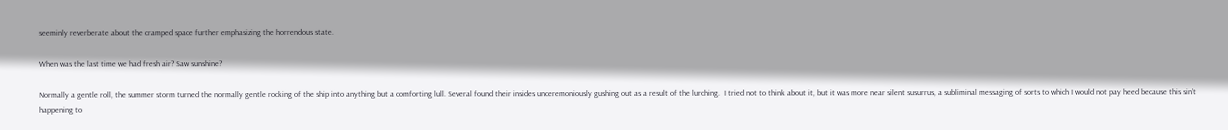seeminly reverberate about the cramped space further emphasizing the horrendous state.

When was the last time we had fresh air? Saw sunshine?

Normally a gentle roll, the summer storm turned the normally gentle rocking of the ship into anything but a comforting lull. Several found their insides unceremoniously gushing out as a result of the lurching.  I tried not to think about it, but it was more near silent susurrus, a subliminal messaging of sorts to which I would not pay heed because this sin’t happening to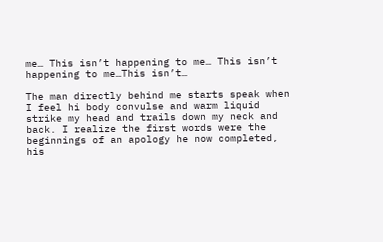me… This isn’t happening to me… This isn’t happening to me…This isn’t…

The man directly behind me starts speak when I feel hi body convulse and warm liquid strike my head and trails down my neck and back. I realize the first words were the beginnings of an apology he now completed, his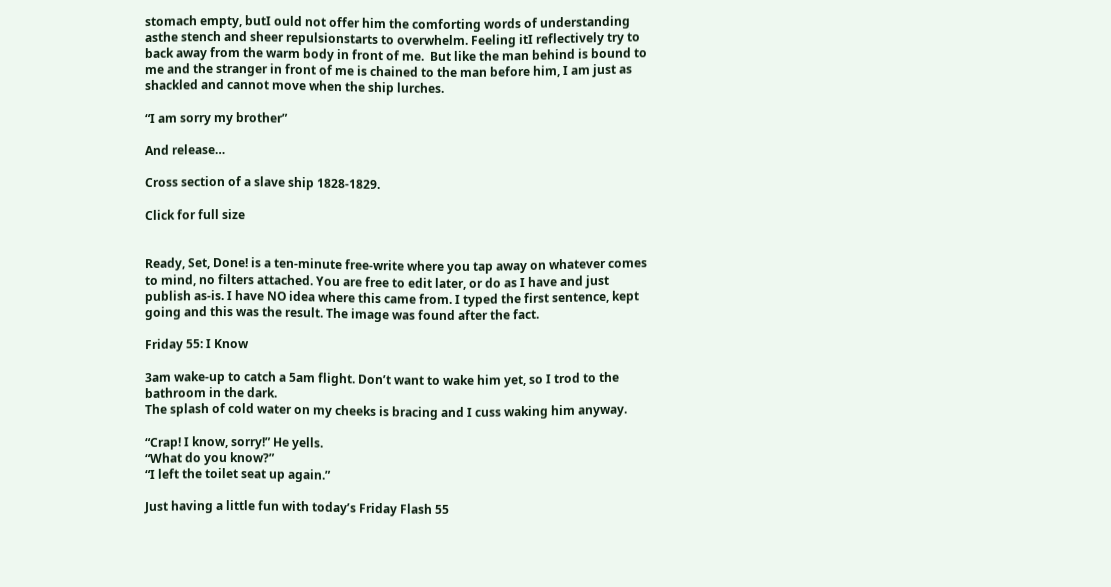stomach empty, butI ould not offer him the comforting words of understanding asthe stench and sheer repulsionstarts to overwhelm. Feeling itI reflectively try to back away from the warm body in front of me.  But like the man behind is bound to me and the stranger in front of me is chained to the man before him, I am just as shackled and cannot move when the ship lurches.

“I am sorry my brother”

And release…

Cross section of a slave ship 1828-1829.

Click for full size


Ready, Set, Done! is a ten-minute free-write where you tap away on whatever comes to mind, no filters attached. You are free to edit later, or do as I have and just publish as-is. I have NO idea where this came from. I typed the first sentence, kept going and this was the result. The image was found after the fact.

Friday 55: I Know

3am wake-up to catch a 5am flight. Don’t want to wake him yet, so I trod to the bathroom in the dark.
The splash of cold water on my cheeks is bracing and I cuss waking him anyway.

“Crap! I know, sorry!” He yells.
“What do you know?”
“I left the toilet seat up again.”

Just having a little fun with today’s Friday Flash 55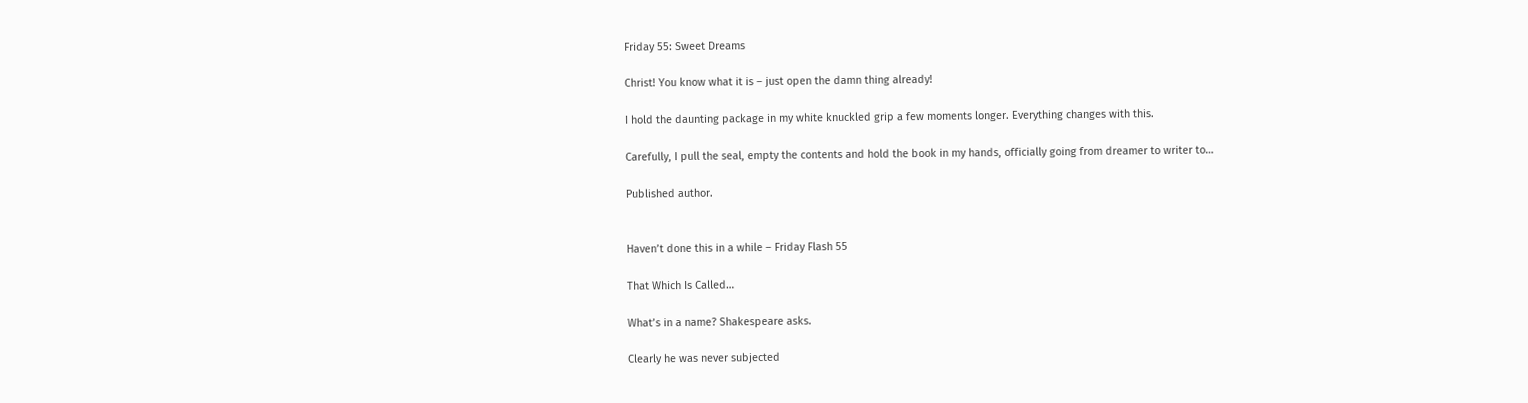Friday 55: Sweet Dreams

Christ! You know what it is – just open the damn thing already!

I hold the daunting package in my white knuckled grip a few moments longer. Everything changes with this.

Carefully, I pull the seal, empty the contents and hold the book in my hands, officially going from dreamer to writer to…

Published author.


Haven’t done this in a while – Friday Flash 55

That Which Is Called…

What’s in a name? Shakespeare asks.

Clearly he was never subjected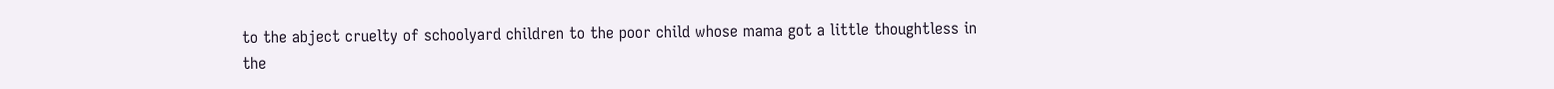to the abject cruelty of schoolyard children to the poor child whose mama got a little thoughtless in the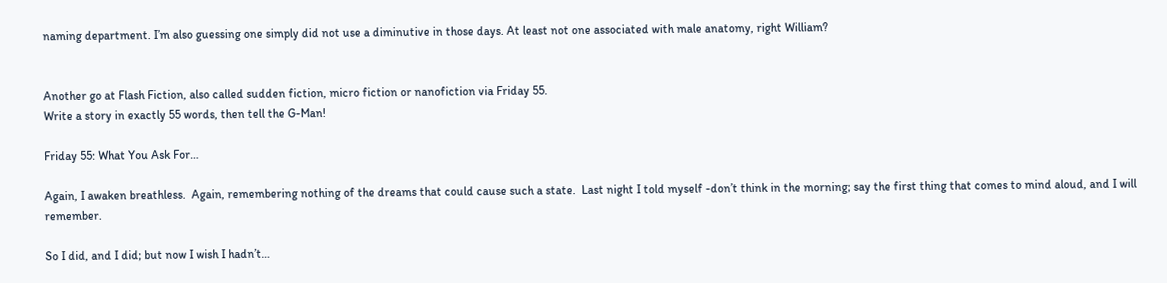naming department. I’m also guessing one simply did not use a diminutive in those days. At least not one associated with male anatomy, right William?


Another go at Flash Fiction, also called sudden fiction, micro fiction or nanofiction via Friday 55.
Write a story in exactly 55 words, then tell the G-Man!

Friday 55: What You Ask For…

Again, I awaken breathless.  Again, remembering nothing of the dreams that could cause such a state.  Last night I told myself -don’t think in the morning; say the first thing that comes to mind aloud, and I will remember.

So I did, and I did; but now I wish I hadn’t…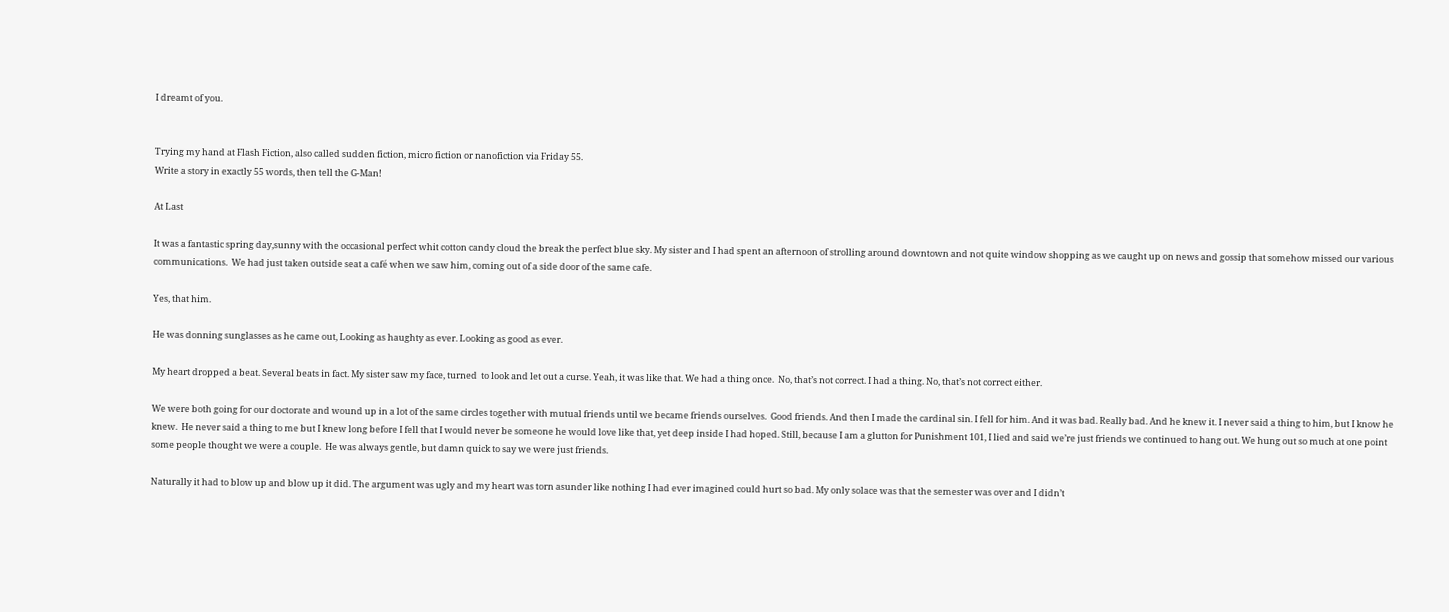I dreamt of you.


Trying my hand at Flash Fiction, also called sudden fiction, micro fiction or nanofiction via Friday 55.
Write a story in exactly 55 words, then tell the G-Man!

At Last

It was a fantastic spring day,sunny with the occasional perfect whit cotton candy cloud the break the perfect blue sky. My sister and I had spent an afternoon of strolling around downtown and not quite window shopping as we caught up on news and gossip that somehow missed our various communications.  We had just taken outside seat a café when we saw him, coming out of a side door of the same cafe.

Yes, that him.

He was donning sunglasses as he came out, Looking as haughty as ever. Looking as good as ever.

My heart dropped a beat. Several beats in fact. My sister saw my face, turned  to look and let out a curse. Yeah, it was like that. We had a thing once.  No, that’s not correct. I had a thing. No, that’s not correct either.

We were both going for our doctorate and wound up in a lot of the same circles together with mutual friends until we became friends ourselves.  Good friends. And then I made the cardinal sin. I fell for him. And it was bad. Really bad. And he knew it. I never said a thing to him, but I know he knew.  He never said a thing to me but I knew long before I fell that I would never be someone he would love like that, yet deep inside I had hoped. Still, because I am a glutton for Punishment 101, I lied and said we’re just friends we continued to hang out. We hung out so much at one point some people thought we were a couple.  He was always gentle, but damn quick to say we were just friends.

Naturally it had to blow up and blow up it did. The argument was ugly and my heart was torn asunder like nothing I had ever imagined could hurt so bad. My only solace was that the semester was over and I didn’t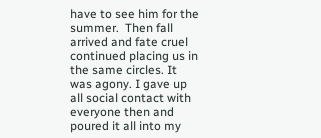have to see him for the summer.  Then fall arrived and fate cruel continued placing us in the same circles. It was agony. I gave up all social contact with everyone then and poured it all into my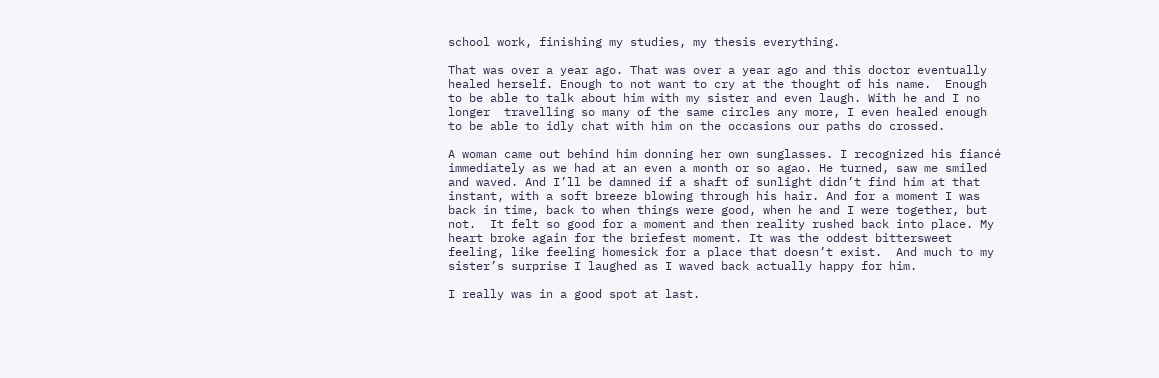school work, finishing my studies, my thesis everything.

That was over a year ago. That was over a year ago and this doctor eventually healed herself. Enough to not want to cry at the thought of his name.  Enough to be able to talk about him with my sister and even laugh. With he and I no longer  travelling so many of the same circles any more, I even healed enough to be able to idly chat with him on the occasions our paths do crossed.

A woman came out behind him donning her own sunglasses. I recognized his fiancé immediately as we had at an even a month or so agao. He turned, saw me smiled and waved. And I’ll be damned if a shaft of sunlight didn’t find him at that instant, with a soft breeze blowing through his hair. And for a moment I was back in time, back to when things were good, when he and I were together, but not.  It felt so good for a moment and then reality rushed back into place. My heart broke again for the briefest moment. It was the oddest bittersweet feeling, like feeling homesick for a place that doesn’t exist.  And much to my sister’s surprise I laughed as I waved back actually happy for him.

I really was in a good spot at last.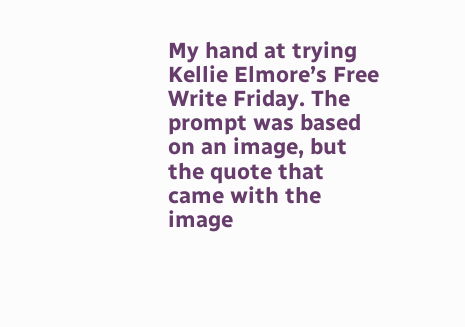My hand at trying Kellie Elmore’s Free Write Friday. The prompt was based on an image, but the quote that came with the image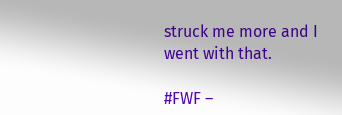struck me more and I went with that.

#FWF –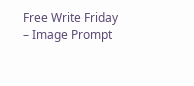Free Write Friday – Image Prompt